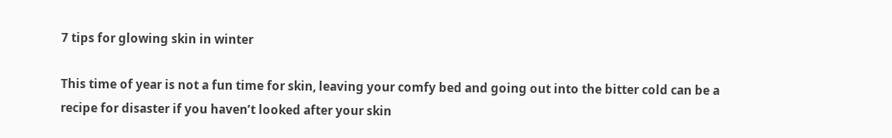7 tips for glowing skin in winter

This time of year is not a fun time for skin, leaving your comfy bed and going out into the bitter cold can be a recipe for disaster if you haven’t looked after your skin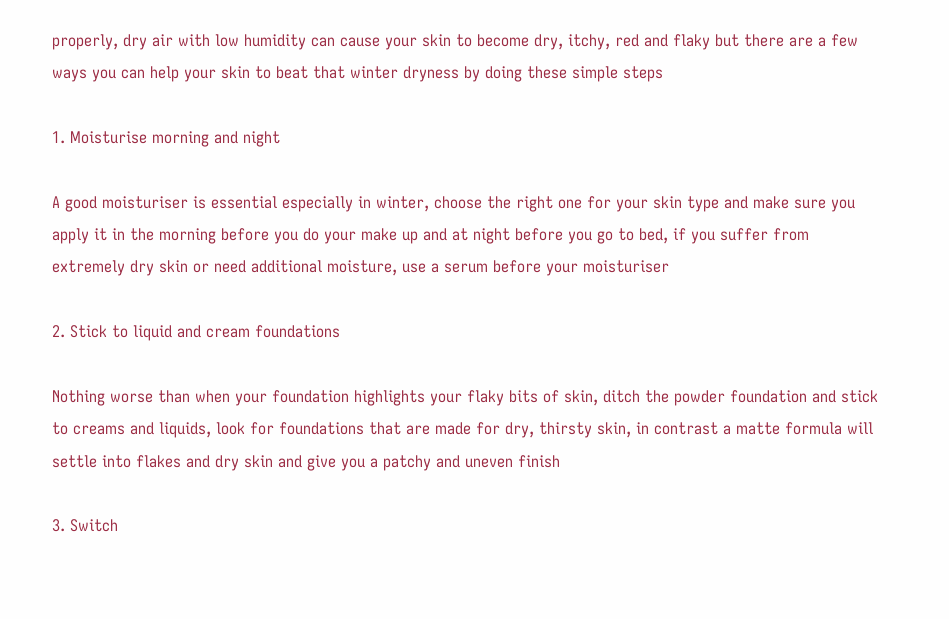properly, dry air with low humidity can cause your skin to become dry, itchy, red and flaky but there are a few ways you can help your skin to beat that winter dryness by doing these simple steps

1. Moisturise morning and night

A good moisturiser is essential especially in winter, choose the right one for your skin type and make sure you apply it in the morning before you do your make up and at night before you go to bed, if you suffer from extremely dry skin or need additional moisture, use a serum before your moisturiser

2. Stick to liquid and cream foundations

Nothing worse than when your foundation highlights your flaky bits of skin, ditch the powder foundation and stick to creams and liquids, look for foundations that are made for dry, thirsty skin, in contrast a matte formula will settle into flakes and dry skin and give you a patchy and uneven finish

3. Switch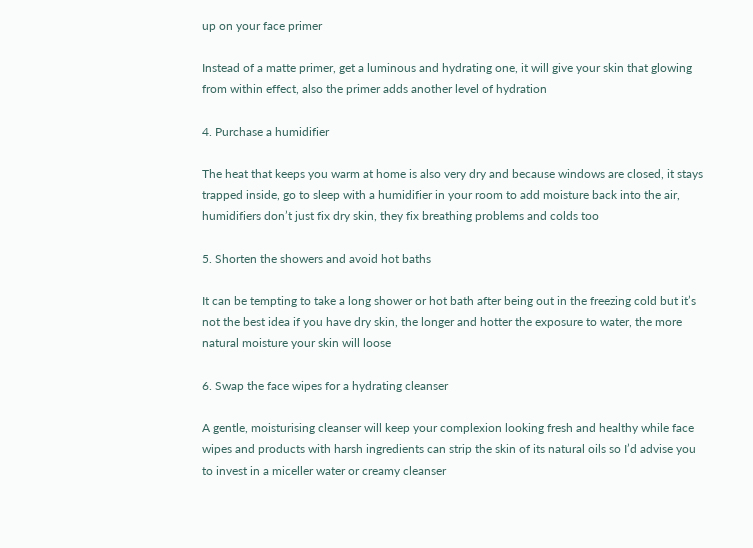up on your face primer

Instead of a matte primer, get a luminous and hydrating one, it will give your skin that glowing from within effect, also the primer adds another level of hydration

4. Purchase a humidifier

The heat that keeps you warm at home is also very dry and because windows are closed, it stays trapped inside, go to sleep with a humidifier in your room to add moisture back into the air, humidifiers don’t just fix dry skin, they fix breathing problems and colds too

5. Shorten the showers and avoid hot baths

It can be tempting to take a long shower or hot bath after being out in the freezing cold but it’s not the best idea if you have dry skin, the longer and hotter the exposure to water, the more natural moisture your skin will loose

6. Swap the face wipes for a hydrating cleanser

A gentle, moisturising cleanser will keep your complexion looking fresh and healthy while face wipes and products with harsh ingredients can strip the skin of its natural oils so I’d advise you to invest in a miceller water or creamy cleanser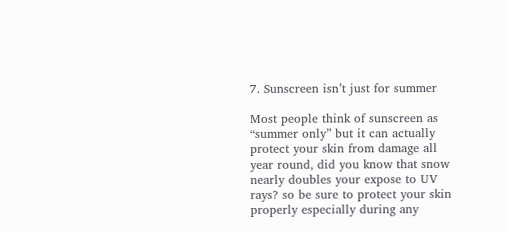7. Sunscreen isn’t just for summer

Most people think of sunscreen as “summer only” but it can actually protect your skin from damage all year round, did you know that snow nearly doubles your expose to UV rays? so be sure to protect your skin properly especially during any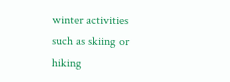winter activities such as skiing or hiking